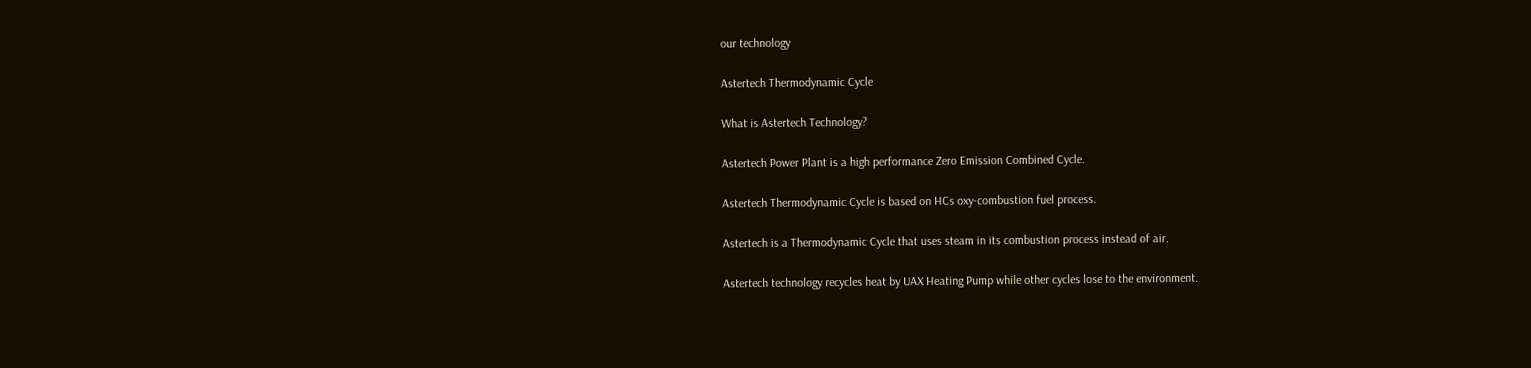our technology

Astertech Thermodynamic Cycle

What is Astertech Technology?

Astertech Power Plant is a high performance Zero Emission Combined Cycle.

Astertech Thermodynamic Cycle is based on HCs oxy-combustion fuel process.

Astertech is a Thermodynamic Cycle that uses steam in its combustion process instead of air.

Astertech technology recycles heat by UAX Heating Pump while other cycles lose to the environment.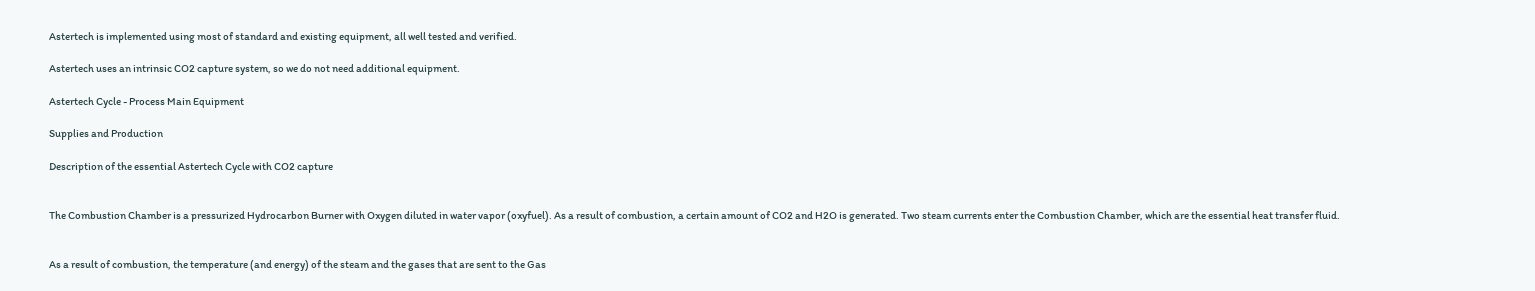Astertech is implemented using most of standard and existing equipment, all well tested and verified.

Astertech uses an intrinsic CO2 capture system, so we do not need additional equipment.

Astertech Cycle - Process Main Equipment

Supplies and Production

Description of the essential Astertech Cycle with CO2 capture


The Combustion Chamber is a pressurized Hydrocarbon Burner with Oxygen diluted in water vapor (oxyfuel). As a result of combustion, a certain amount of CO2 and H2O is generated. Two steam currents enter the Combustion Chamber, which are the essential heat transfer fluid.


As a result of combustion, the temperature (and energy) of the steam and the gases that are sent to the Gas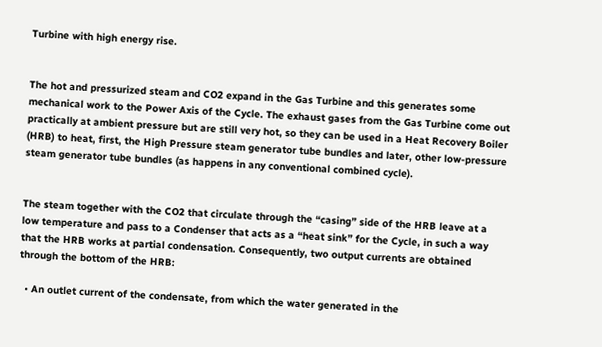Turbine with high energy rise.


The hot and pressurized steam and CO2 expand in the Gas Turbine and this generates some mechanical work to the Power Axis of the Cycle. The exhaust gases from the Gas Turbine come out practically at ambient pressure but are still very hot, so they can be used in a Heat Recovery Boiler (HRB) to heat, first, the High Pressure steam generator tube bundles and later, other low-pressure steam generator tube bundles (as happens in any conventional combined cycle).


The steam together with the CO2 that circulate through the “casing” side of the HRB leave at a low temperature and pass to a Condenser that acts as a “heat sink” for the Cycle, in such a way that the HRB works at partial condensation. Consequently, two output currents are obtained through the bottom of the HRB:

  • An outlet current of the condensate, from which the water generated in the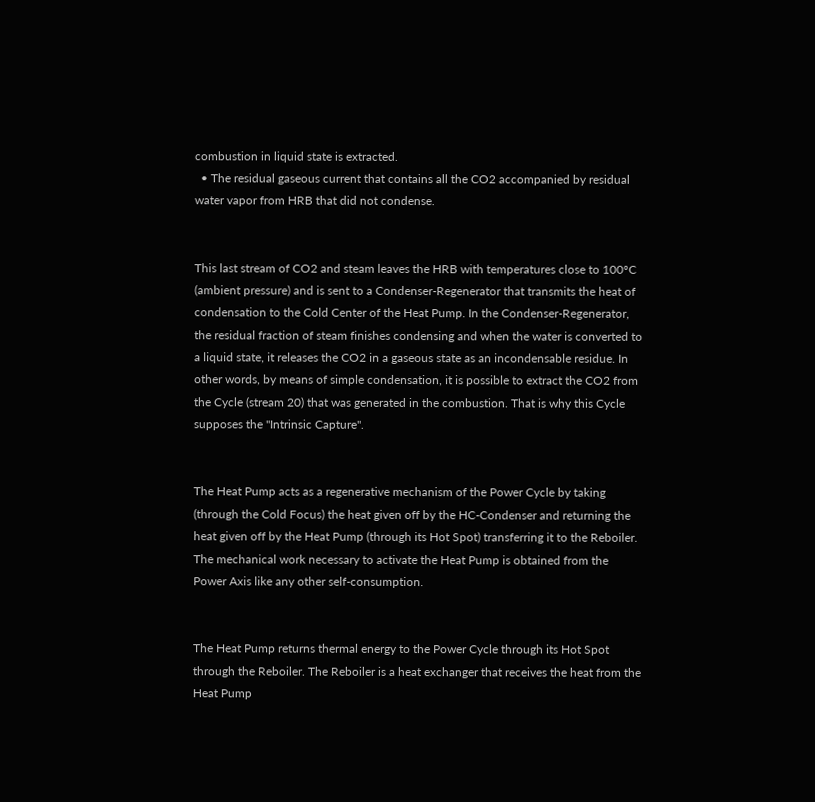combustion in liquid state is extracted.
  • The residual gaseous current that contains all the CO2 accompanied by residual water vapor from HRB that did not condense.


This last stream of CO2 and steam leaves the HRB with temperatures close to 100ºC (ambient pressure) and is sent to a Condenser-Regenerator that transmits the heat of condensation to the Cold Center of the Heat Pump. In the Condenser-Regenerator, the residual fraction of steam finishes condensing and when the water is converted to a liquid state, it releases the CO2 in a gaseous state as an incondensable residue. In other words, by means of simple condensation, it is possible to extract the CO2 from the Cycle (stream 20) that was generated in the combustion. That is why this Cycle supposes the "Intrinsic Capture".


The Heat Pump acts as a regenerative mechanism of the Power Cycle by taking (through the Cold Focus) the heat given off by the HC-Condenser and returning the heat given off by the Heat Pump (through its Hot Spot) transferring it to the Reboiler. The mechanical work necessary to activate the Heat Pump is obtained from the Power Axis like any other self-consumption.


The Heat Pump returns thermal energy to the Power Cycle through its Hot Spot through the Reboiler. The Reboiler is a heat exchanger that receives the heat from the Heat Pump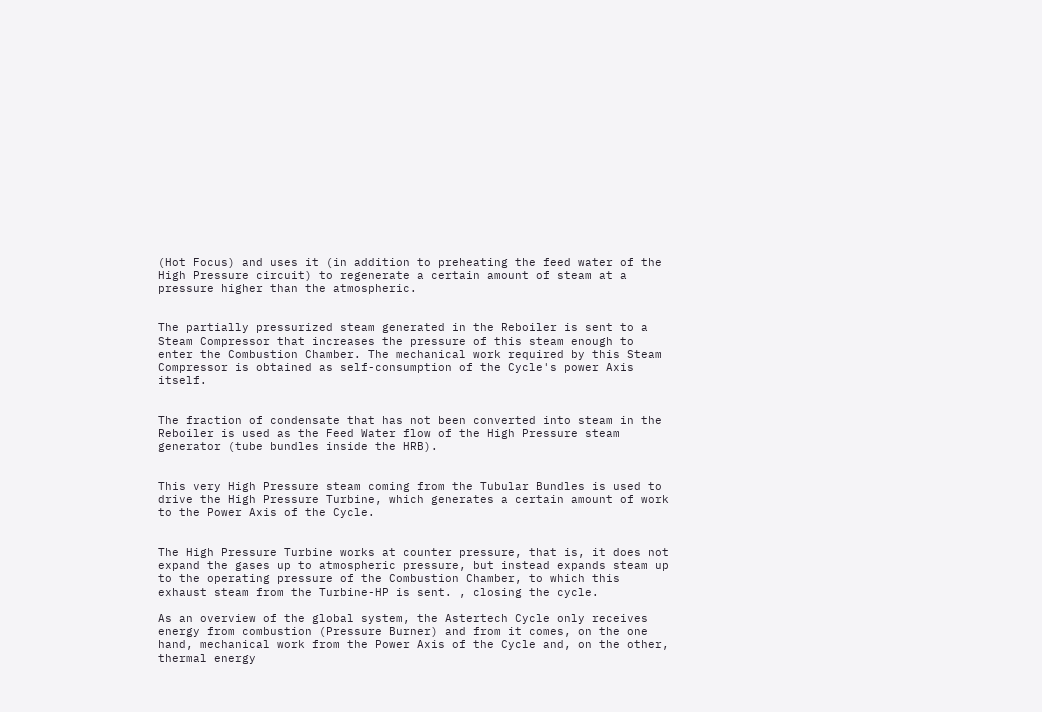(Hot Focus) and uses it (in addition to preheating the feed water of the High Pressure circuit) to regenerate a certain amount of steam at a pressure higher than the atmospheric.


The partially pressurized steam generated in the Reboiler is sent to a Steam Compressor that increases the pressure of this steam enough to enter the Combustion Chamber. The mechanical work required by this Steam Compressor is obtained as self-consumption of the Cycle's power Axis itself.


The fraction of condensate that has not been converted into steam in the Reboiler is used as the Feed Water flow of the High Pressure steam generator (tube bundles inside the HRB).


This very High Pressure steam coming from the Tubular Bundles is used to drive the High Pressure Turbine, which generates a certain amount of work to the Power Axis of the Cycle.


The High Pressure Turbine works at counter pressure, that is, it does not expand the gases up to atmospheric pressure, but instead expands steam up to the operating pressure of the Combustion Chamber, to which this exhaust steam from the Turbine-HP is sent. , closing the cycle.

As an overview of the global system, the Astertech Cycle only receives energy from combustion (Pressure Burner) and from it comes, on the one hand, mechanical work from the Power Axis of the Cycle and, on the other, thermal energy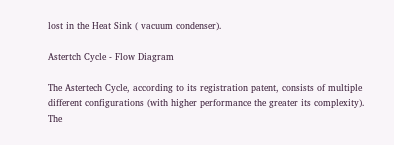lost in the Heat Sink ( vacuum condenser).

Astertch Cycle - Flow Diagram

The Astertech Cycle, according to its registration patent, consists of multiple different configurations (with higher performance the greater its complexity). The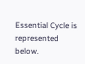Essential Cycle is represented below.